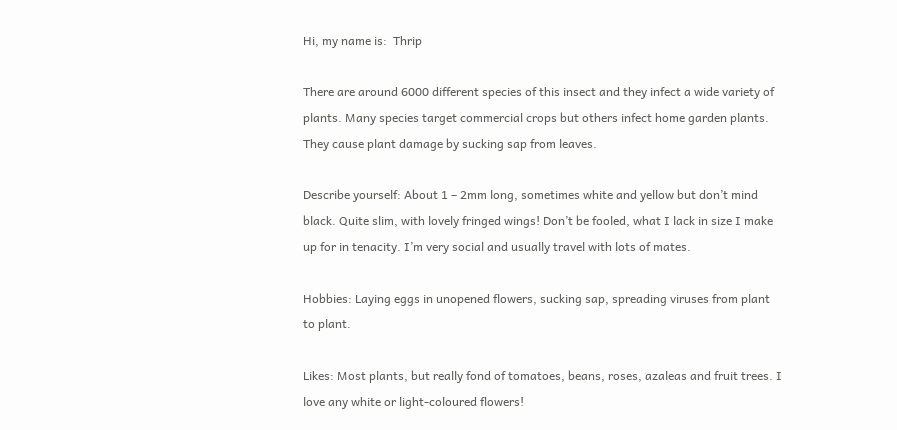Hi, my name is:  Thrip

There are around 6000 different species of this insect and they infect a wide variety of plants. Many species target commercial crops but others infect home garden plants.  They cause plant damage by sucking sap from leaves.

Describe yourself: About 1 – 2mm long, sometimes white and yellow but don’t mind black. Quite slim, with lovely fringed wings! Don’t be fooled, what I lack in size I make up for in tenacity. I’m very social and usually travel with lots of mates.

Hobbies: Laying eggs in unopened flowers, sucking sap, spreading viruses from plant to plant.

Likes: Most plants, but really fond of tomatoes, beans, roses, azaleas and fruit trees. I love any white or light-coloured flowers!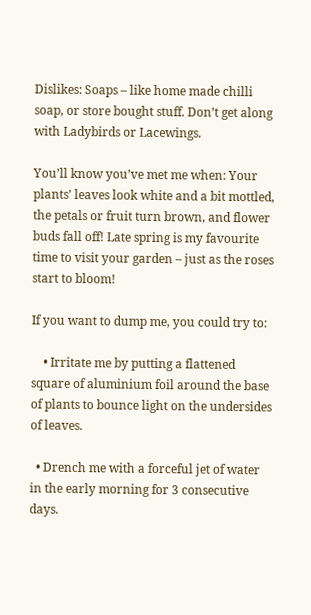Dislikes: Soaps – like home made chilli soap, or store bought stuff. Don’t get along with Ladybirds or Lacewings.

You’ll know you’ve met me when: Your plants’ leaves look white and a bit mottled, the petals or fruit turn brown, and flower buds fall off! Late spring is my favourite time to visit your garden – just as the roses start to bloom!

If you want to dump me, you could try to:

    • Irritate me by putting a flattened square of aluminium foil around the base of plants to bounce light on the undersides of leaves.

  • Drench me with a forceful jet of water in the early morning for 3 consecutive days.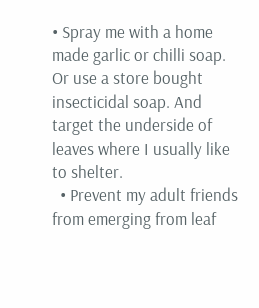• Spray me with a home made garlic or chilli soap. Or use a store bought insecticidal soap. And target the underside of leaves where I usually like to shelter.
  • Prevent my adult friends from emerging from leaf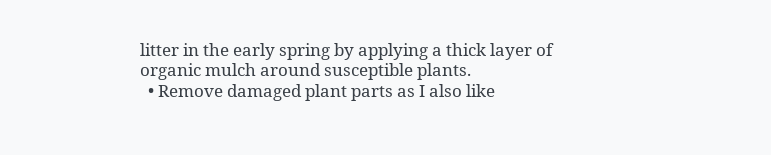litter in the early spring by applying a thick layer of organic mulch around susceptible plants.
  • Remove damaged plant parts as I also like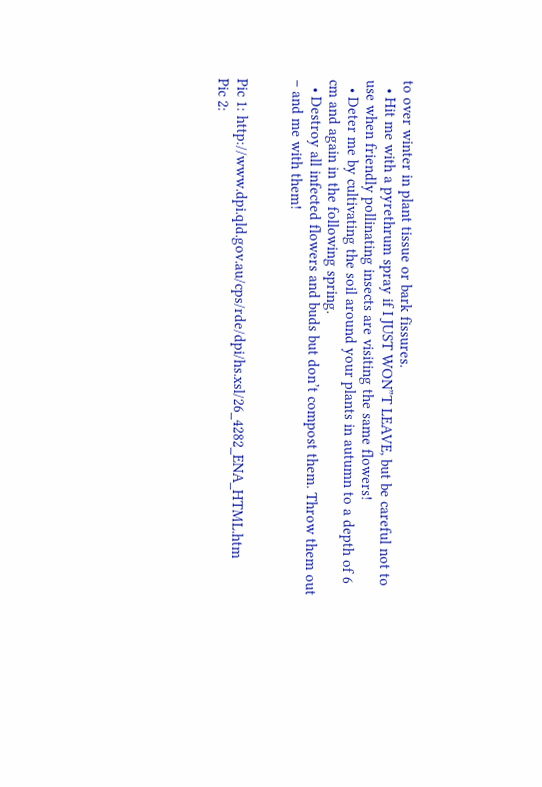to over winter in plant tissue or bark fissures.
  • Hit me with a pyrethrum spray if I JUST WON”T LEAVE, but be careful not to use when friendly pollinating insects are visiting the same flowers!
  • Deter me by cultivating the soil around your plants in autumn to a depth of 6 cm and again in the following spring.
  • Destroy all infected flowers and buds but don’t compost them. Throw them out – and me with them!


Pic 1: http://www.dpi.qld.gov.au/cps/rde/dpi/hs.xsl/26_4282_ENA_HTML.htm
Pic 2: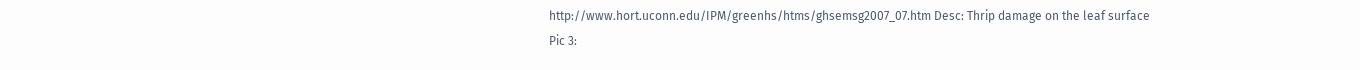http://www.hort.uconn.edu/IPM/greenhs/htms/ghsemsg2007_07.htm Desc: Thrip damage on the leaf surface
Pic 3: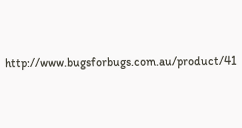http://www.bugsforbugs.com.au/product/41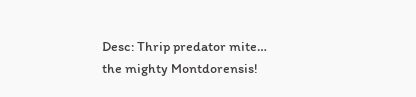Desc: Thrip predator mite… the mighty Montdorensis!